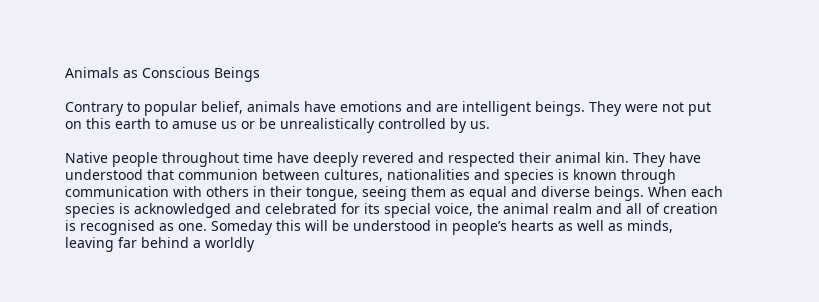Animals as Conscious Beings

Contrary to popular belief, animals have emotions and are intelligent beings. They were not put on this earth to amuse us or be unrealistically controlled by us.

Native people throughout time have deeply revered and respected their animal kin. They have understood that communion between cultures, nationalities and species is known through communication with others in their tongue, seeing them as equal and diverse beings. When each species is acknowledged and celebrated for its special voice, the animal realm and all of creation is recognised as one. Someday this will be understood in people’s hearts as well as minds, leaving far behind a worldly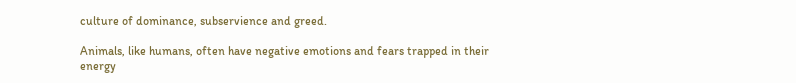culture of dominance, subservience and greed.

Animals, like humans, often have negative emotions and fears trapped in their energy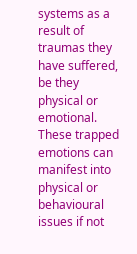systems as a result of traumas they have suffered, be they physical or emotional. These trapped emotions can manifest into physical or behavioural issues if not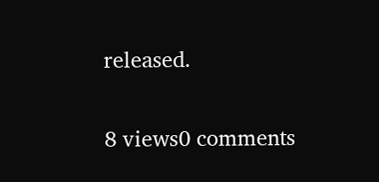released.

8 views0 comments